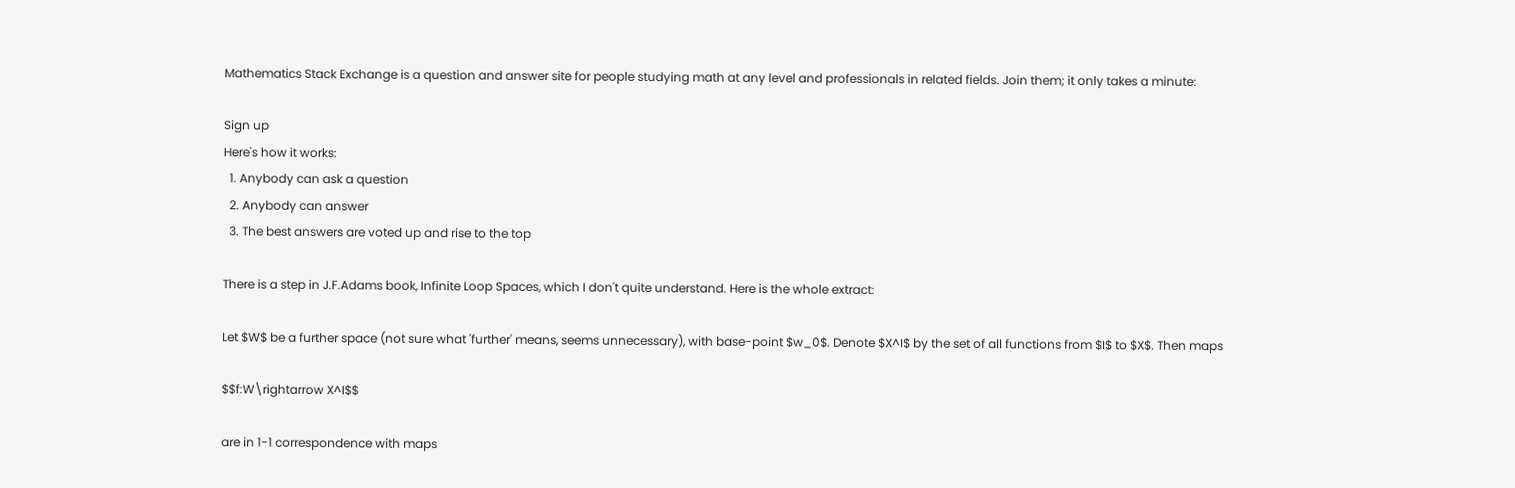Mathematics Stack Exchange is a question and answer site for people studying math at any level and professionals in related fields. Join them; it only takes a minute:

Sign up
Here's how it works:
  1. Anybody can ask a question
  2. Anybody can answer
  3. The best answers are voted up and rise to the top

There is a step in J.F.Adams book, Infinite Loop Spaces, which I don't quite understand. Here is the whole extract:

Let $W$ be a further space (not sure what 'further' means, seems unnecessary), with base-point $w_0$. Denote $X^I$ by the set of all functions from $I$ to $X$. Then maps

$$f:W\rightarrow X^I$$

are in 1-1 correspondence with maps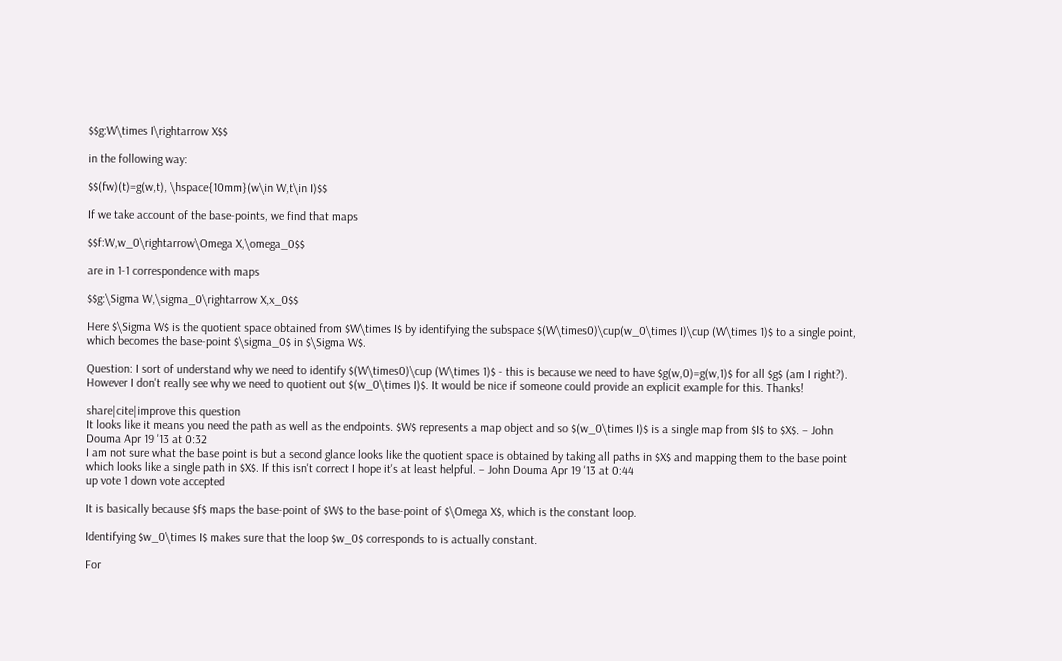$$g:W\times I\rightarrow X$$

in the following way:

$$(fw)(t)=g(w,t), \hspace{10mm}(w\in W,t\in I)$$

If we take account of the base-points, we find that maps

$$f:W,w_0\rightarrow\Omega X,\omega_0$$

are in 1-1 correspondence with maps

$$g:\Sigma W,\sigma_0\rightarrow X,x_0$$

Here $\Sigma W$ is the quotient space obtained from $W\times I$ by identifying the subspace $(W\times0)\cup(w_0\times I)\cup (W\times 1)$ to a single point, which becomes the base-point $\sigma_0$ in $\Sigma W$.

Question: I sort of understand why we need to identify $(W\times0)\cup (W\times 1)$ - this is because we need to have $g(w,0)=g(w,1)$ for all $g$ (am I right?). However I don't really see why we need to quotient out $(w_0\times I)$. It would be nice if someone could provide an explicit example for this. Thanks!

share|cite|improve this question
It looks like it means you need the path as well as the endpoints. $W$ represents a map object and so $(w_0\times I)$ is a single map from $I$ to $X$. – John Douma Apr 19 '13 at 0:32
I am not sure what the base point is but a second glance looks like the quotient space is obtained by taking all paths in $X$ and mapping them to the base point which looks like a single path in $X$. If this isn't correct I hope it's at least helpful. – John Douma Apr 19 '13 at 0:44
up vote 1 down vote accepted

It is basically because $f$ maps the base-point of $W$ to the base-point of $\Omega X$, which is the constant loop.

Identifying $w_0\times I$ makes sure that the loop $w_0$ corresponds to is actually constant.

For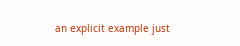an explicit example just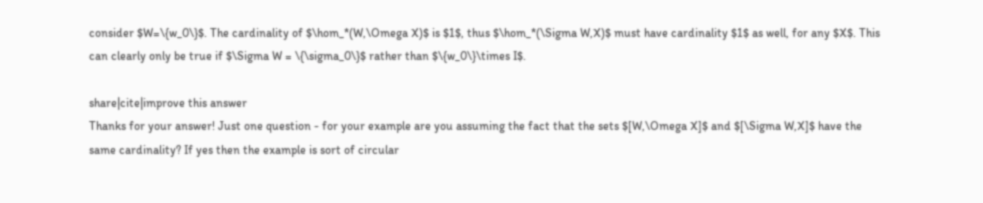consider $W=\{w_0\}$. The cardinality of $\hom_*(W,\Omega X)$ is $1$, thus $\hom_*(\Sigma W,X)$ must have cardinality $1$ as well, for any $X$. This can clearly only be true if $\Sigma W = \{\sigma_0\}$ rather than $\{w_0\}\times I$.

share|cite|improve this answer
Thanks for your answer! Just one question - for your example are you assuming the fact that the sets $[W,\Omega X]$ and $[\Sigma W,X]$ have the same cardinality? If yes then the example is sort of circular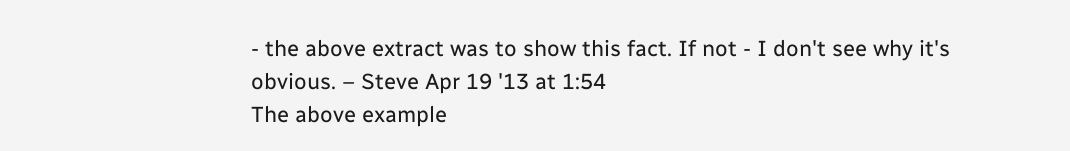- the above extract was to show this fact. If not - I don't see why it's obvious. – Steve Apr 19 '13 at 1:54
The above example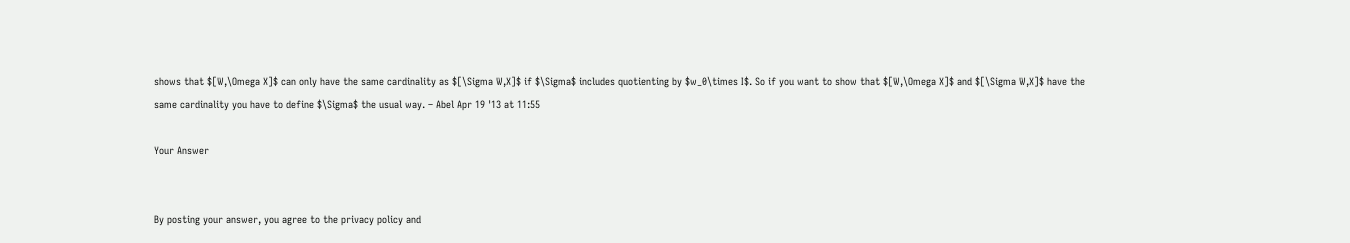shows that $[W,\Omega X]$ can only have the same cardinality as $[\Sigma W,X]$ if $\Sigma$ includes quotienting by $w_0\times I$. So if you want to show that $[W,\Omega X]$ and $[\Sigma W,X]$ have the same cardinality you have to define $\Sigma$ the usual way. – Abel Apr 19 '13 at 11:55

Your Answer


By posting your answer, you agree to the privacy policy and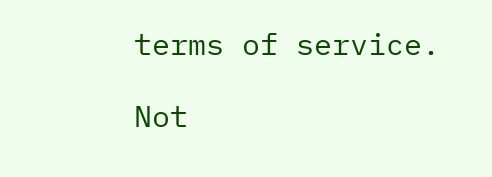terms of service.

Not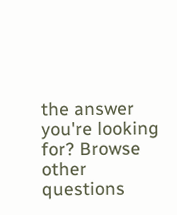the answer you're looking for? Browse other questions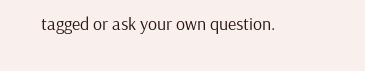tagged or ask your own question.